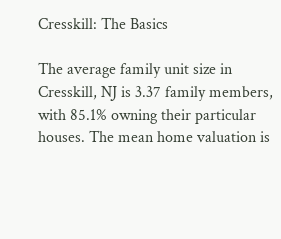Cresskill: The Basics

The average family unit size in Cresskill, NJ is 3.37 family members, with 85.1% owning their particular houses. The mean home valuation is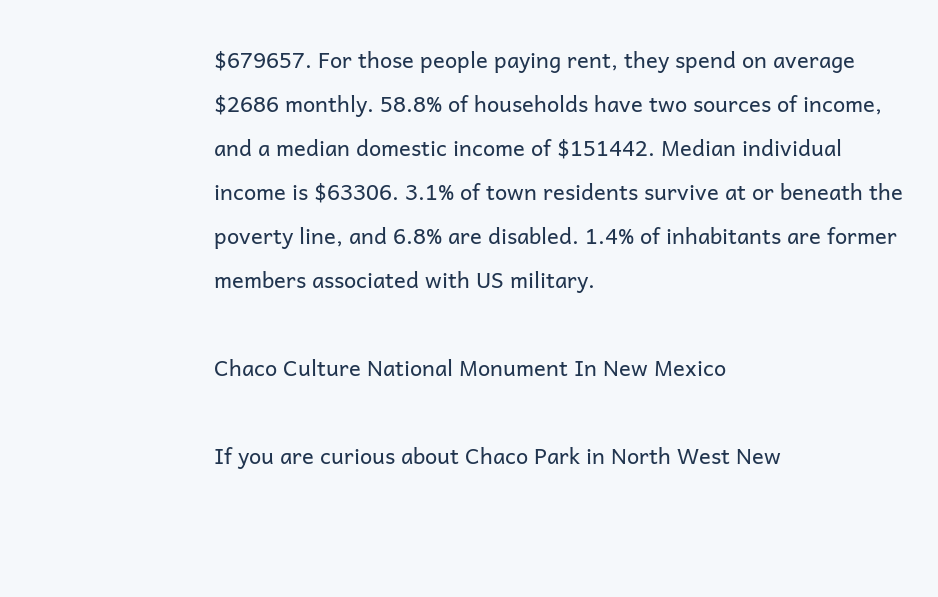$679657. For those people paying rent, they spend on average $2686 monthly. 58.8% of households have two sources of income, and a median domestic income of $151442. Median individual income is $63306. 3.1% of town residents survive at or beneath the poverty line, and 6.8% are disabled. 1.4% of inhabitants are former members associated with US military.

Chaco Culture National Monument In New Mexico

If you are curious about Chaco Park in North West New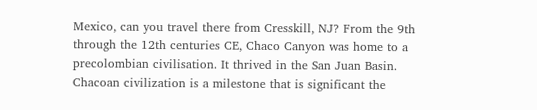Mexico, can you travel there from Cresskill, NJ? From the 9th through the 12th centuries CE, Chaco Canyon was home to a precolombian civilisation. It thrived in the San Juan Basin. Chacoan civilization is a milestone that is significant the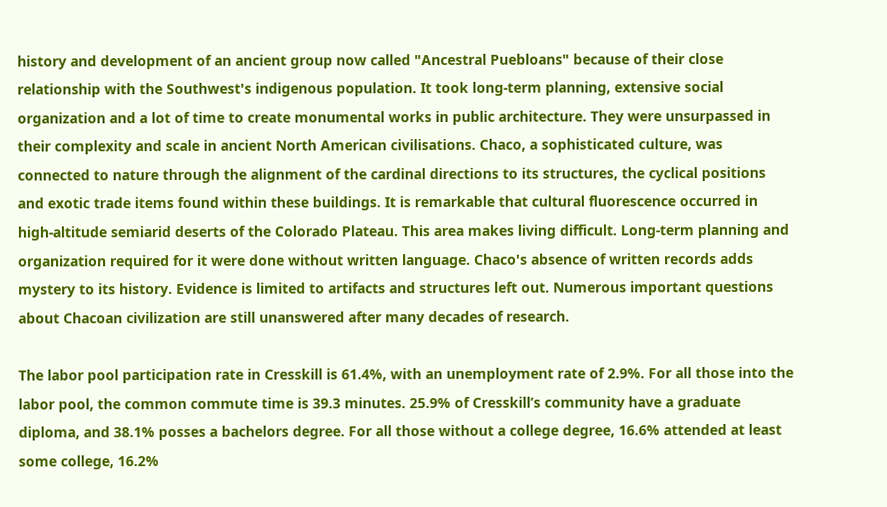history and development of an ancient group now called "Ancestral Puebloans" because of their close relationship with the Southwest's indigenous population. It took long-term planning, extensive social organization and a lot of time to create monumental works in public architecture. They were unsurpassed in their complexity and scale in ancient North American civilisations. Chaco, a sophisticated culture, was connected to nature through the alignment of the cardinal directions to its structures, the cyclical positions and exotic trade items found within these buildings. It is remarkable that cultural fluorescence occurred in high-altitude semiarid deserts of the Colorado Plateau. This area makes living difficult. Long-term planning and organization required for it were done without written language. Chaco's absence of written records adds mystery to its history. Evidence is limited to artifacts and structures left out. Numerous important questions about Chacoan civilization are still unanswered after many decades of research.

The labor pool participation rate in Cresskill is 61.4%, with an unemployment rate of 2.9%. For all those into the labor pool, the common commute time is 39.3 minutes. 25.9% of Cresskill’s community have a graduate diploma, and 38.1% posses a bachelors degree. For all those without a college degree, 16.6% attended at least some college, 16.2%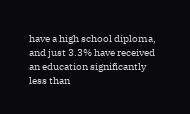have a high school diploma, and just 3.3% have received an education significantly less than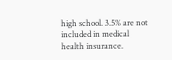high school. 3.5% are not included in medical health insurance.